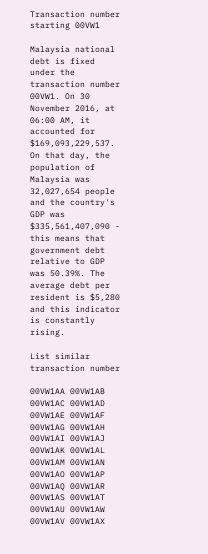Transaction number starting 00VW1

Malaysia national debt is fixed under the transaction number 00VW1. On 30 November 2016, at 06:00 AM, it accounted for $169,093,229,537. On that day, the population of Malaysia was 32,027,654 people and the country's GDP was $335,561,407,090 - this means that government debt relative to GDP was 50.39%. The average debt per resident is $5,280 and this indicator is constantly rising.

List similar transaction number

00VW1AA 00VW1AB 00VW1AC 00VW1AD 00VW1AE 00VW1AF 00VW1AG 00VW1AH 00VW1AI 00VW1AJ 00VW1AK 00VW1AL 00VW1AM 00VW1AN 00VW1AO 00VW1AP 00VW1AQ 00VW1AR 00VW1AS 00VW1AT 00VW1AU 00VW1AW 00VW1AV 00VW1AX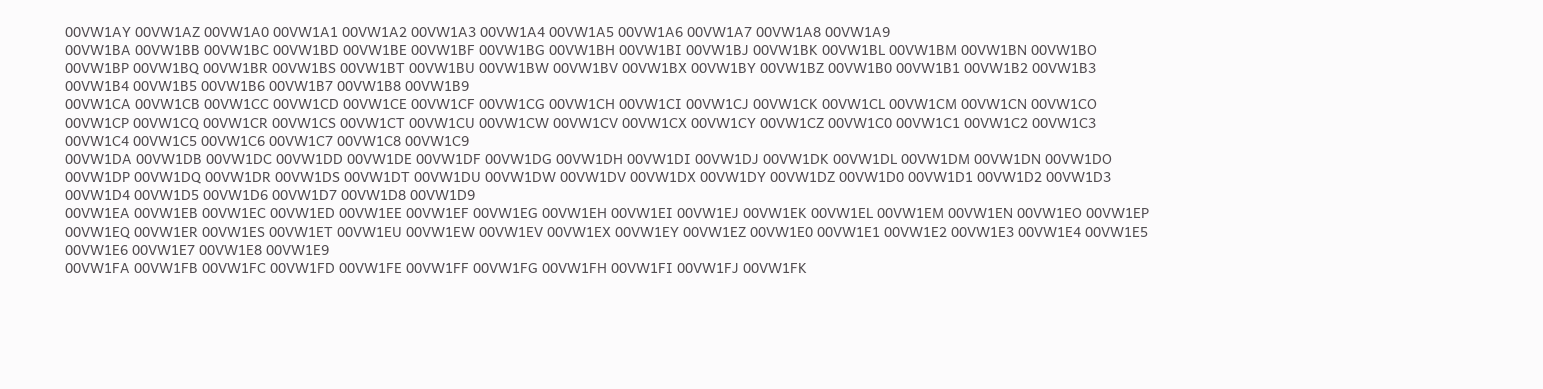00VW1AY 00VW1AZ 00VW1A0 00VW1A1 00VW1A2 00VW1A3 00VW1A4 00VW1A5 00VW1A6 00VW1A7 00VW1A8 00VW1A9
00VW1BA 00VW1BB 00VW1BC 00VW1BD 00VW1BE 00VW1BF 00VW1BG 00VW1BH 00VW1BI 00VW1BJ 00VW1BK 00VW1BL 00VW1BM 00VW1BN 00VW1BO 00VW1BP 00VW1BQ 00VW1BR 00VW1BS 00VW1BT 00VW1BU 00VW1BW 00VW1BV 00VW1BX 00VW1BY 00VW1BZ 00VW1B0 00VW1B1 00VW1B2 00VW1B3 00VW1B4 00VW1B5 00VW1B6 00VW1B7 00VW1B8 00VW1B9
00VW1CA 00VW1CB 00VW1CC 00VW1CD 00VW1CE 00VW1CF 00VW1CG 00VW1CH 00VW1CI 00VW1CJ 00VW1CK 00VW1CL 00VW1CM 00VW1CN 00VW1CO 00VW1CP 00VW1CQ 00VW1CR 00VW1CS 00VW1CT 00VW1CU 00VW1CW 00VW1CV 00VW1CX 00VW1CY 00VW1CZ 00VW1C0 00VW1C1 00VW1C2 00VW1C3 00VW1C4 00VW1C5 00VW1C6 00VW1C7 00VW1C8 00VW1C9
00VW1DA 00VW1DB 00VW1DC 00VW1DD 00VW1DE 00VW1DF 00VW1DG 00VW1DH 00VW1DI 00VW1DJ 00VW1DK 00VW1DL 00VW1DM 00VW1DN 00VW1DO 00VW1DP 00VW1DQ 00VW1DR 00VW1DS 00VW1DT 00VW1DU 00VW1DW 00VW1DV 00VW1DX 00VW1DY 00VW1DZ 00VW1D0 00VW1D1 00VW1D2 00VW1D3 00VW1D4 00VW1D5 00VW1D6 00VW1D7 00VW1D8 00VW1D9
00VW1EA 00VW1EB 00VW1EC 00VW1ED 00VW1EE 00VW1EF 00VW1EG 00VW1EH 00VW1EI 00VW1EJ 00VW1EK 00VW1EL 00VW1EM 00VW1EN 00VW1EO 00VW1EP 00VW1EQ 00VW1ER 00VW1ES 00VW1ET 00VW1EU 00VW1EW 00VW1EV 00VW1EX 00VW1EY 00VW1EZ 00VW1E0 00VW1E1 00VW1E2 00VW1E3 00VW1E4 00VW1E5 00VW1E6 00VW1E7 00VW1E8 00VW1E9
00VW1FA 00VW1FB 00VW1FC 00VW1FD 00VW1FE 00VW1FF 00VW1FG 00VW1FH 00VW1FI 00VW1FJ 00VW1FK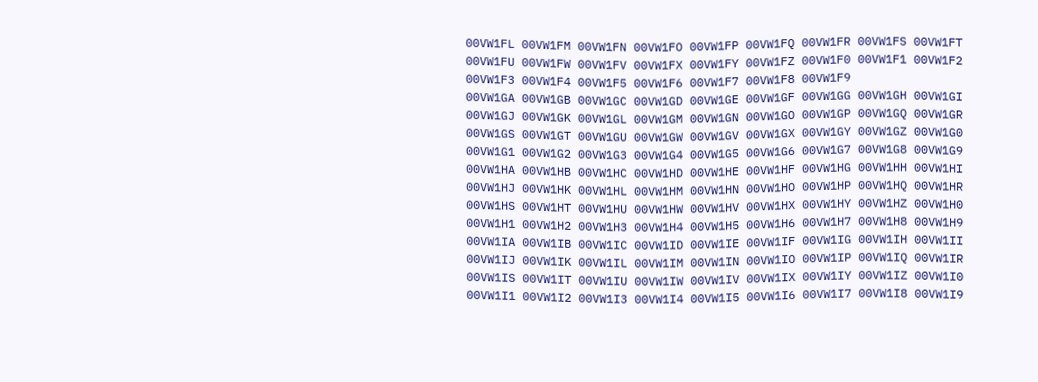00VW1FL 00VW1FM 00VW1FN 00VW1FO 00VW1FP 00VW1FQ 00VW1FR 00VW1FS 00VW1FT 00VW1FU 00VW1FW 00VW1FV 00VW1FX 00VW1FY 00VW1FZ 00VW1F0 00VW1F1 00VW1F2 00VW1F3 00VW1F4 00VW1F5 00VW1F6 00VW1F7 00VW1F8 00VW1F9
00VW1GA 00VW1GB 00VW1GC 00VW1GD 00VW1GE 00VW1GF 00VW1GG 00VW1GH 00VW1GI 00VW1GJ 00VW1GK 00VW1GL 00VW1GM 00VW1GN 00VW1GO 00VW1GP 00VW1GQ 00VW1GR 00VW1GS 00VW1GT 00VW1GU 00VW1GW 00VW1GV 00VW1GX 00VW1GY 00VW1GZ 00VW1G0 00VW1G1 00VW1G2 00VW1G3 00VW1G4 00VW1G5 00VW1G6 00VW1G7 00VW1G8 00VW1G9
00VW1HA 00VW1HB 00VW1HC 00VW1HD 00VW1HE 00VW1HF 00VW1HG 00VW1HH 00VW1HI 00VW1HJ 00VW1HK 00VW1HL 00VW1HM 00VW1HN 00VW1HO 00VW1HP 00VW1HQ 00VW1HR 00VW1HS 00VW1HT 00VW1HU 00VW1HW 00VW1HV 00VW1HX 00VW1HY 00VW1HZ 00VW1H0 00VW1H1 00VW1H2 00VW1H3 00VW1H4 00VW1H5 00VW1H6 00VW1H7 00VW1H8 00VW1H9
00VW1IA 00VW1IB 00VW1IC 00VW1ID 00VW1IE 00VW1IF 00VW1IG 00VW1IH 00VW1II 00VW1IJ 00VW1IK 00VW1IL 00VW1IM 00VW1IN 00VW1IO 00VW1IP 00VW1IQ 00VW1IR 00VW1IS 00VW1IT 00VW1IU 00VW1IW 00VW1IV 00VW1IX 00VW1IY 00VW1IZ 00VW1I0 00VW1I1 00VW1I2 00VW1I3 00VW1I4 00VW1I5 00VW1I6 00VW1I7 00VW1I8 00VW1I9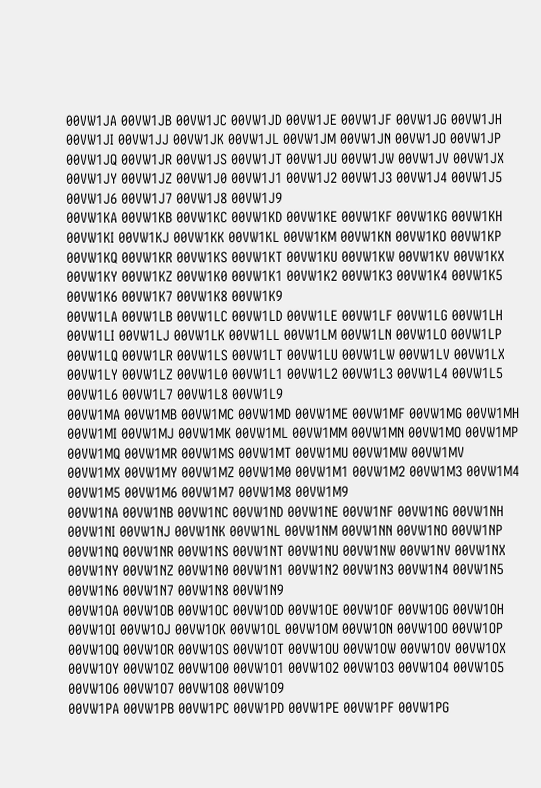00VW1JA 00VW1JB 00VW1JC 00VW1JD 00VW1JE 00VW1JF 00VW1JG 00VW1JH 00VW1JI 00VW1JJ 00VW1JK 00VW1JL 00VW1JM 00VW1JN 00VW1JO 00VW1JP 00VW1JQ 00VW1JR 00VW1JS 00VW1JT 00VW1JU 00VW1JW 00VW1JV 00VW1JX 00VW1JY 00VW1JZ 00VW1J0 00VW1J1 00VW1J2 00VW1J3 00VW1J4 00VW1J5 00VW1J6 00VW1J7 00VW1J8 00VW1J9
00VW1KA 00VW1KB 00VW1KC 00VW1KD 00VW1KE 00VW1KF 00VW1KG 00VW1KH 00VW1KI 00VW1KJ 00VW1KK 00VW1KL 00VW1KM 00VW1KN 00VW1KO 00VW1KP 00VW1KQ 00VW1KR 00VW1KS 00VW1KT 00VW1KU 00VW1KW 00VW1KV 00VW1KX 00VW1KY 00VW1KZ 00VW1K0 00VW1K1 00VW1K2 00VW1K3 00VW1K4 00VW1K5 00VW1K6 00VW1K7 00VW1K8 00VW1K9
00VW1LA 00VW1LB 00VW1LC 00VW1LD 00VW1LE 00VW1LF 00VW1LG 00VW1LH 00VW1LI 00VW1LJ 00VW1LK 00VW1LL 00VW1LM 00VW1LN 00VW1LO 00VW1LP 00VW1LQ 00VW1LR 00VW1LS 00VW1LT 00VW1LU 00VW1LW 00VW1LV 00VW1LX 00VW1LY 00VW1LZ 00VW1L0 00VW1L1 00VW1L2 00VW1L3 00VW1L4 00VW1L5 00VW1L6 00VW1L7 00VW1L8 00VW1L9
00VW1MA 00VW1MB 00VW1MC 00VW1MD 00VW1ME 00VW1MF 00VW1MG 00VW1MH 00VW1MI 00VW1MJ 00VW1MK 00VW1ML 00VW1MM 00VW1MN 00VW1MO 00VW1MP 00VW1MQ 00VW1MR 00VW1MS 00VW1MT 00VW1MU 00VW1MW 00VW1MV 00VW1MX 00VW1MY 00VW1MZ 00VW1M0 00VW1M1 00VW1M2 00VW1M3 00VW1M4 00VW1M5 00VW1M6 00VW1M7 00VW1M8 00VW1M9
00VW1NA 00VW1NB 00VW1NC 00VW1ND 00VW1NE 00VW1NF 00VW1NG 00VW1NH 00VW1NI 00VW1NJ 00VW1NK 00VW1NL 00VW1NM 00VW1NN 00VW1NO 00VW1NP 00VW1NQ 00VW1NR 00VW1NS 00VW1NT 00VW1NU 00VW1NW 00VW1NV 00VW1NX 00VW1NY 00VW1NZ 00VW1N0 00VW1N1 00VW1N2 00VW1N3 00VW1N4 00VW1N5 00VW1N6 00VW1N7 00VW1N8 00VW1N9
00VW1OA 00VW1OB 00VW1OC 00VW1OD 00VW1OE 00VW1OF 00VW1OG 00VW1OH 00VW1OI 00VW1OJ 00VW1OK 00VW1OL 00VW1OM 00VW1ON 00VW1OO 00VW1OP 00VW1OQ 00VW1OR 00VW1OS 00VW1OT 00VW1OU 00VW1OW 00VW1OV 00VW1OX 00VW1OY 00VW1OZ 00VW1O0 00VW1O1 00VW1O2 00VW1O3 00VW1O4 00VW1O5 00VW1O6 00VW1O7 00VW1O8 00VW1O9
00VW1PA 00VW1PB 00VW1PC 00VW1PD 00VW1PE 00VW1PF 00VW1PG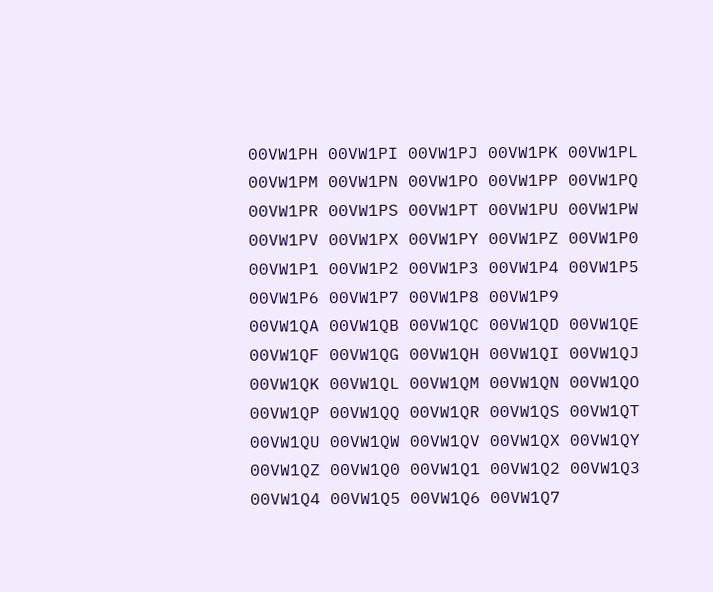00VW1PH 00VW1PI 00VW1PJ 00VW1PK 00VW1PL 00VW1PM 00VW1PN 00VW1PO 00VW1PP 00VW1PQ 00VW1PR 00VW1PS 00VW1PT 00VW1PU 00VW1PW 00VW1PV 00VW1PX 00VW1PY 00VW1PZ 00VW1P0 00VW1P1 00VW1P2 00VW1P3 00VW1P4 00VW1P5 00VW1P6 00VW1P7 00VW1P8 00VW1P9
00VW1QA 00VW1QB 00VW1QC 00VW1QD 00VW1QE 00VW1QF 00VW1QG 00VW1QH 00VW1QI 00VW1QJ 00VW1QK 00VW1QL 00VW1QM 00VW1QN 00VW1QO 00VW1QP 00VW1QQ 00VW1QR 00VW1QS 00VW1QT 00VW1QU 00VW1QW 00VW1QV 00VW1QX 00VW1QY 00VW1QZ 00VW1Q0 00VW1Q1 00VW1Q2 00VW1Q3 00VW1Q4 00VW1Q5 00VW1Q6 00VW1Q7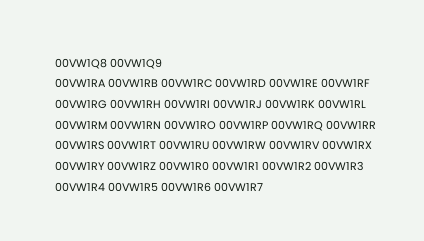00VW1Q8 00VW1Q9
00VW1RA 00VW1RB 00VW1RC 00VW1RD 00VW1RE 00VW1RF 00VW1RG 00VW1RH 00VW1RI 00VW1RJ 00VW1RK 00VW1RL 00VW1RM 00VW1RN 00VW1RO 00VW1RP 00VW1RQ 00VW1RR 00VW1RS 00VW1RT 00VW1RU 00VW1RW 00VW1RV 00VW1RX 00VW1RY 00VW1RZ 00VW1R0 00VW1R1 00VW1R2 00VW1R3 00VW1R4 00VW1R5 00VW1R6 00VW1R7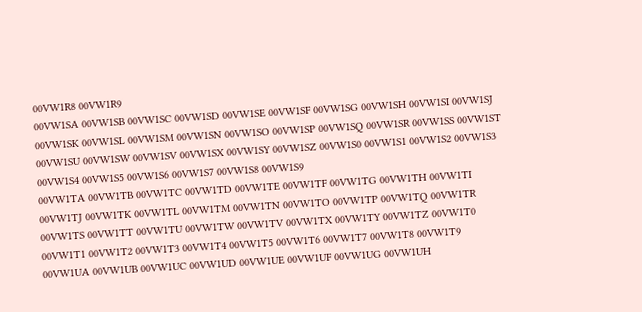00VW1R8 00VW1R9
00VW1SA 00VW1SB 00VW1SC 00VW1SD 00VW1SE 00VW1SF 00VW1SG 00VW1SH 00VW1SI 00VW1SJ 00VW1SK 00VW1SL 00VW1SM 00VW1SN 00VW1SO 00VW1SP 00VW1SQ 00VW1SR 00VW1SS 00VW1ST 00VW1SU 00VW1SW 00VW1SV 00VW1SX 00VW1SY 00VW1SZ 00VW1S0 00VW1S1 00VW1S2 00VW1S3 00VW1S4 00VW1S5 00VW1S6 00VW1S7 00VW1S8 00VW1S9
00VW1TA 00VW1TB 00VW1TC 00VW1TD 00VW1TE 00VW1TF 00VW1TG 00VW1TH 00VW1TI 00VW1TJ 00VW1TK 00VW1TL 00VW1TM 00VW1TN 00VW1TO 00VW1TP 00VW1TQ 00VW1TR 00VW1TS 00VW1TT 00VW1TU 00VW1TW 00VW1TV 00VW1TX 00VW1TY 00VW1TZ 00VW1T0 00VW1T1 00VW1T2 00VW1T3 00VW1T4 00VW1T5 00VW1T6 00VW1T7 00VW1T8 00VW1T9
00VW1UA 00VW1UB 00VW1UC 00VW1UD 00VW1UE 00VW1UF 00VW1UG 00VW1UH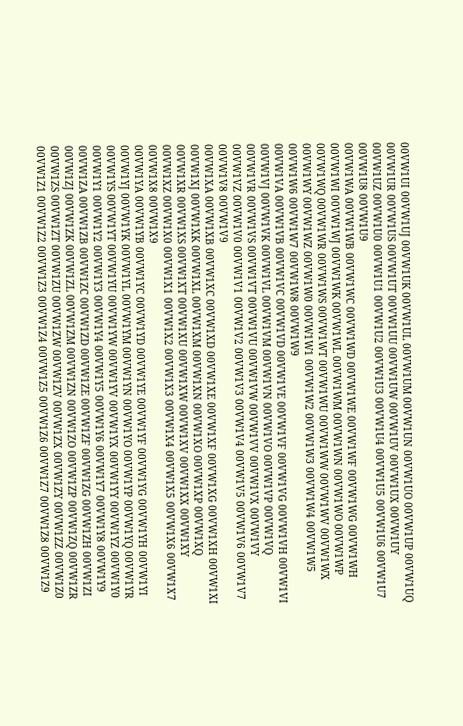00VW1UI 00VW1UJ 00VW1UK 00VW1UL 00VW1UM 00VW1UN 00VW1UO 00VW1UP 00VW1UQ 00VW1UR 00VW1US 00VW1UT 00VW1UU 00VW1UW 00VW1UV 00VW1UX 00VW1UY 00VW1UZ 00VW1U0 00VW1U1 00VW1U2 00VW1U3 00VW1U4 00VW1U5 00VW1U6 00VW1U7 00VW1U8 00VW1U9
00VW1WA 00VW1WB 00VW1WC 00VW1WD 00VW1WE 00VW1WF 00VW1WG 00VW1WH 00VW1WI 00VW1WJ 00VW1WK 00VW1WL 00VW1WM 00VW1WN 00VW1WO 00VW1WP 00VW1WQ 00VW1WR 00VW1WS 00VW1WT 00VW1WU 00VW1WW 00VW1WV 00VW1WX 00VW1WY 00VW1WZ 00VW1W0 00VW1W1 00VW1W2 00VW1W3 00VW1W4 00VW1W5 00VW1W6 00VW1W7 00VW1W8 00VW1W9
00VW1VA 00VW1VB 00VW1VC 00VW1VD 00VW1VE 00VW1VF 00VW1VG 00VW1VH 00VW1VI 00VW1VJ 00VW1VK 00VW1VL 00VW1VM 00VW1VN 00VW1VO 00VW1VP 00VW1VQ 00VW1VR 00VW1VS 00VW1VT 00VW1VU 00VW1VW 00VW1VV 00VW1VX 00VW1VY 00VW1VZ 00VW1V0 00VW1V1 00VW1V2 00VW1V3 00VW1V4 00VW1V5 00VW1V6 00VW1V7 00VW1V8 00VW1V9
00VW1XA 00VW1XB 00VW1XC 00VW1XD 00VW1XE 00VW1XF 00VW1XG 00VW1XH 00VW1XI 00VW1XJ 00VW1XK 00VW1XL 00VW1XM 00VW1XN 00VW1XO 00VW1XP 00VW1XQ 00VW1XR 00VW1XS 00VW1XT 00VW1XU 00VW1XW 00VW1XV 00VW1XX 00VW1XY 00VW1XZ 00VW1X0 00VW1X1 00VW1X2 00VW1X3 00VW1X4 00VW1X5 00VW1X6 00VW1X7 00VW1X8 00VW1X9
00VW1YA 00VW1YB 00VW1YC 00VW1YD 00VW1YE 00VW1YF 00VW1YG 00VW1YH 00VW1YI 00VW1YJ 00VW1YK 00VW1YL 00VW1YM 00VW1YN 00VW1YO 00VW1YP 00VW1YQ 00VW1YR 00VW1YS 00VW1YT 00VW1YU 00VW1YW 00VW1YV 00VW1YX 00VW1YY 00VW1YZ 00VW1Y0 00VW1Y1 00VW1Y2 00VW1Y3 00VW1Y4 00VW1Y5 00VW1Y6 00VW1Y7 00VW1Y8 00VW1Y9
00VW1ZA 00VW1ZB 00VW1ZC 00VW1ZD 00VW1ZE 00VW1ZF 00VW1ZG 00VW1ZH 00VW1ZI 00VW1ZJ 00VW1ZK 00VW1ZL 00VW1ZM 00VW1ZN 00VW1ZO 00VW1ZP 00VW1ZQ 00VW1ZR 00VW1ZS 00VW1ZT 00VW1ZU 00VW1ZW 00VW1ZV 00VW1ZX 00VW1ZY 00VW1ZZ 00VW1Z0 00VW1Z1 00VW1Z2 00VW1Z3 00VW1Z4 00VW1Z5 00VW1Z6 00VW1Z7 00VW1Z8 00VW1Z9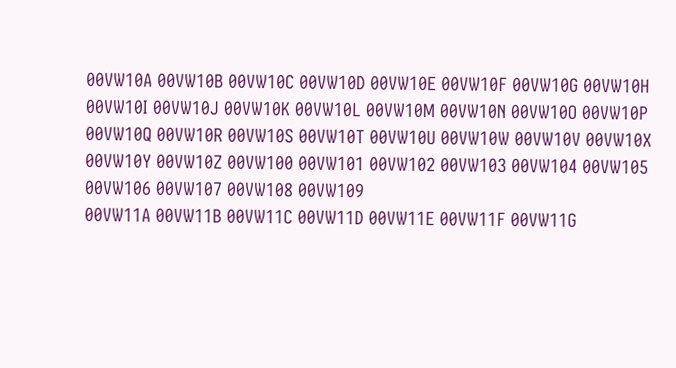00VW10A 00VW10B 00VW10C 00VW10D 00VW10E 00VW10F 00VW10G 00VW10H 00VW10I 00VW10J 00VW10K 00VW10L 00VW10M 00VW10N 00VW10O 00VW10P 00VW10Q 00VW10R 00VW10S 00VW10T 00VW10U 00VW10W 00VW10V 00VW10X 00VW10Y 00VW10Z 00VW100 00VW101 00VW102 00VW103 00VW104 00VW105 00VW106 00VW107 00VW108 00VW109
00VW11A 00VW11B 00VW11C 00VW11D 00VW11E 00VW11F 00VW11G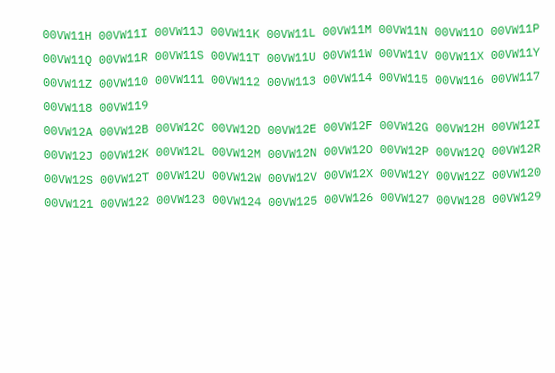00VW11H 00VW11I 00VW11J 00VW11K 00VW11L 00VW11M 00VW11N 00VW11O 00VW11P 00VW11Q 00VW11R 00VW11S 00VW11T 00VW11U 00VW11W 00VW11V 00VW11X 00VW11Y 00VW11Z 00VW110 00VW111 00VW112 00VW113 00VW114 00VW115 00VW116 00VW117 00VW118 00VW119
00VW12A 00VW12B 00VW12C 00VW12D 00VW12E 00VW12F 00VW12G 00VW12H 00VW12I 00VW12J 00VW12K 00VW12L 00VW12M 00VW12N 00VW12O 00VW12P 00VW12Q 00VW12R 00VW12S 00VW12T 00VW12U 00VW12W 00VW12V 00VW12X 00VW12Y 00VW12Z 00VW120 00VW121 00VW122 00VW123 00VW124 00VW125 00VW126 00VW127 00VW128 00VW129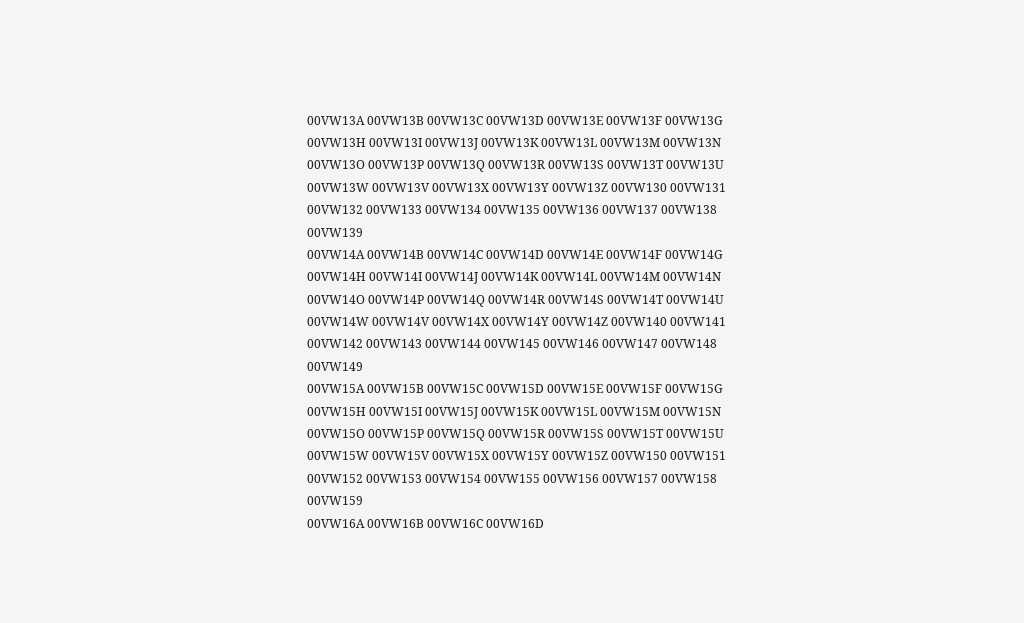00VW13A 00VW13B 00VW13C 00VW13D 00VW13E 00VW13F 00VW13G 00VW13H 00VW13I 00VW13J 00VW13K 00VW13L 00VW13M 00VW13N 00VW13O 00VW13P 00VW13Q 00VW13R 00VW13S 00VW13T 00VW13U 00VW13W 00VW13V 00VW13X 00VW13Y 00VW13Z 00VW130 00VW131 00VW132 00VW133 00VW134 00VW135 00VW136 00VW137 00VW138 00VW139
00VW14A 00VW14B 00VW14C 00VW14D 00VW14E 00VW14F 00VW14G 00VW14H 00VW14I 00VW14J 00VW14K 00VW14L 00VW14M 00VW14N 00VW14O 00VW14P 00VW14Q 00VW14R 00VW14S 00VW14T 00VW14U 00VW14W 00VW14V 00VW14X 00VW14Y 00VW14Z 00VW140 00VW141 00VW142 00VW143 00VW144 00VW145 00VW146 00VW147 00VW148 00VW149
00VW15A 00VW15B 00VW15C 00VW15D 00VW15E 00VW15F 00VW15G 00VW15H 00VW15I 00VW15J 00VW15K 00VW15L 00VW15M 00VW15N 00VW15O 00VW15P 00VW15Q 00VW15R 00VW15S 00VW15T 00VW15U 00VW15W 00VW15V 00VW15X 00VW15Y 00VW15Z 00VW150 00VW151 00VW152 00VW153 00VW154 00VW155 00VW156 00VW157 00VW158 00VW159
00VW16A 00VW16B 00VW16C 00VW16D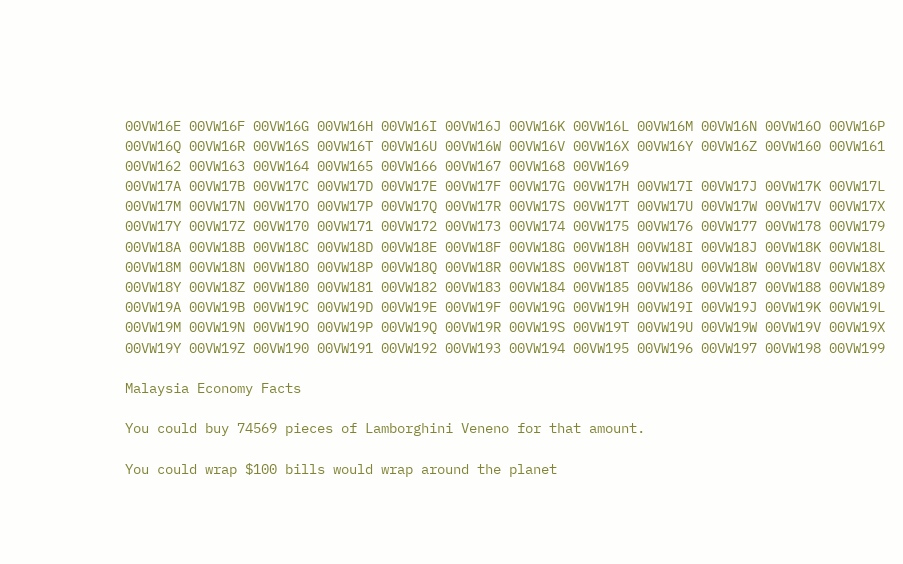00VW16E 00VW16F 00VW16G 00VW16H 00VW16I 00VW16J 00VW16K 00VW16L 00VW16M 00VW16N 00VW16O 00VW16P 00VW16Q 00VW16R 00VW16S 00VW16T 00VW16U 00VW16W 00VW16V 00VW16X 00VW16Y 00VW16Z 00VW160 00VW161 00VW162 00VW163 00VW164 00VW165 00VW166 00VW167 00VW168 00VW169
00VW17A 00VW17B 00VW17C 00VW17D 00VW17E 00VW17F 00VW17G 00VW17H 00VW17I 00VW17J 00VW17K 00VW17L 00VW17M 00VW17N 00VW17O 00VW17P 00VW17Q 00VW17R 00VW17S 00VW17T 00VW17U 00VW17W 00VW17V 00VW17X 00VW17Y 00VW17Z 00VW170 00VW171 00VW172 00VW173 00VW174 00VW175 00VW176 00VW177 00VW178 00VW179
00VW18A 00VW18B 00VW18C 00VW18D 00VW18E 00VW18F 00VW18G 00VW18H 00VW18I 00VW18J 00VW18K 00VW18L 00VW18M 00VW18N 00VW18O 00VW18P 00VW18Q 00VW18R 00VW18S 00VW18T 00VW18U 00VW18W 00VW18V 00VW18X 00VW18Y 00VW18Z 00VW180 00VW181 00VW182 00VW183 00VW184 00VW185 00VW186 00VW187 00VW188 00VW189
00VW19A 00VW19B 00VW19C 00VW19D 00VW19E 00VW19F 00VW19G 00VW19H 00VW19I 00VW19J 00VW19K 00VW19L 00VW19M 00VW19N 00VW19O 00VW19P 00VW19Q 00VW19R 00VW19S 00VW19T 00VW19U 00VW19W 00VW19V 00VW19X 00VW19Y 00VW19Z 00VW190 00VW191 00VW192 00VW193 00VW194 00VW195 00VW196 00VW197 00VW198 00VW199

Malaysia Economy Facts

You could buy 74569 pieces of Lamborghini Veneno for that amount.

You could wrap $100 bills would wrap around the planet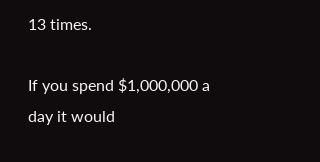13 times.

If you spend $1,000,000 a day it would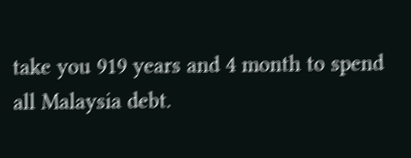take you 919 years and 4 month to spend all Malaysia debt.